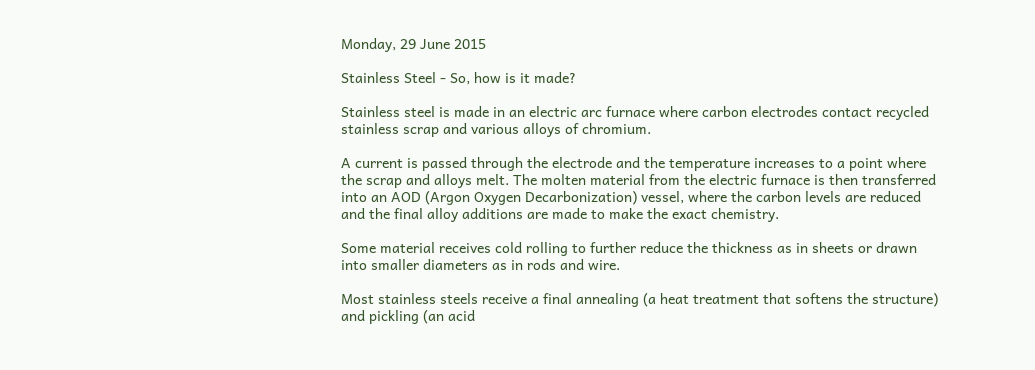Monday, 29 June 2015

Stainless Steel - So, how is it made?

Stainless steel is made in an electric arc furnace where carbon electrodes contact recycled stainless scrap and various alloys of chromium.

A current is passed through the electrode and the temperature increases to a point where the scrap and alloys melt. The molten material from the electric furnace is then transferred into an AOD (Argon Oxygen Decarbonization) vessel, where the carbon levels are reduced and the final alloy additions are made to make the exact chemistry.

Some material receives cold rolling to further reduce the thickness as in sheets or drawn into smaller diameters as in rods and wire.

Most stainless steels receive a final annealing (a heat treatment that softens the structure) and pickling (an acid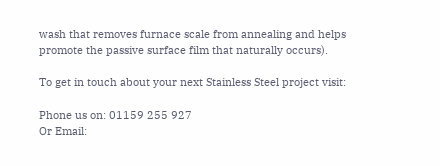wash that removes furnace scale from annealing and helps promote the passive surface film that naturally occurs).

To get in touch about your next Stainless Steel project visit:

Phone us on: 01159 255 927
Or Email: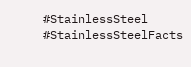#StainlessSteel #StainlessSteelFacts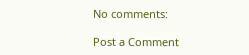No comments:

Post a Comment